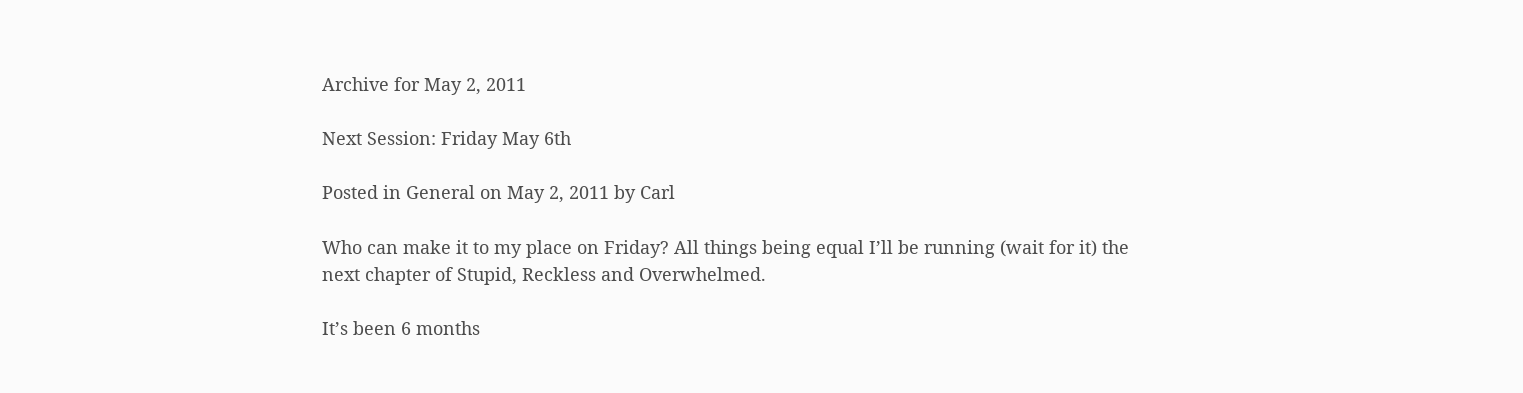Archive for May 2, 2011

Next Session: Friday May 6th

Posted in General on May 2, 2011 by Carl

Who can make it to my place on Friday? All things being equal I’ll be running (wait for it) the next chapter of Stupid, Reckless and Overwhelmed.

It’s been 6 months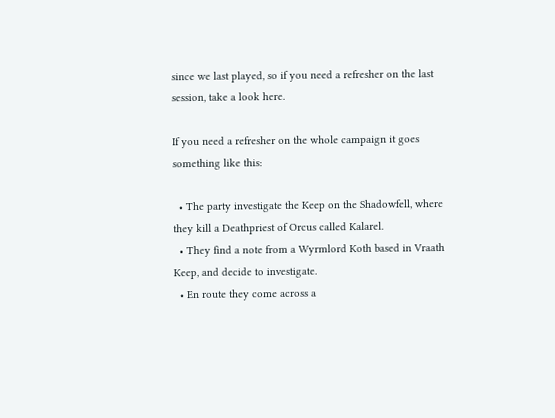since we last played, so if you need a refresher on the last session, take a look here.

If you need a refresher on the whole campaign it goes something like this:

  • The party investigate the Keep on the Shadowfell, where they kill a Deathpriest of Orcus called Kalarel.
  • They find a note from a Wyrmlord Koth based in Vraath Keep, and decide to investigate.
  • En route they come across a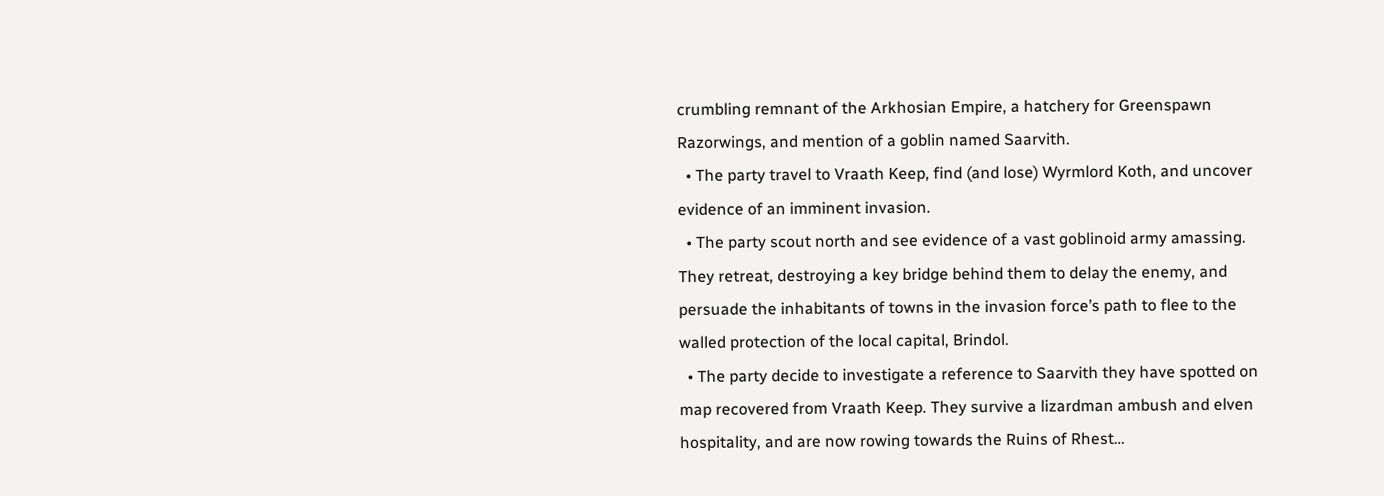crumbling remnant of the Arkhosian Empire, a hatchery for Greenspawn Razorwings, and mention of a goblin named Saarvith.
  • The party travel to Vraath Keep, find (and lose) Wyrmlord Koth, and uncover evidence of an imminent invasion.
  • The party scout north and see evidence of a vast goblinoid army amassing. They retreat, destroying a key bridge behind them to delay the enemy, and persuade the inhabitants of towns in the invasion force’s path to flee to the walled protection of the local capital, Brindol.
  • The party decide to investigate a reference to Saarvith they have spotted on map recovered from Vraath Keep. They survive a lizardman ambush and elven hospitality, and are now rowing towards the Ruins of Rhest…